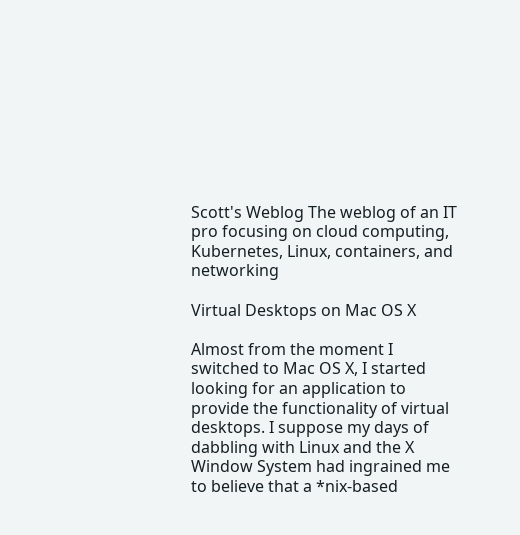Scott's Weblog The weblog of an IT pro focusing on cloud computing, Kubernetes, Linux, containers, and networking

Virtual Desktops on Mac OS X

Almost from the moment I switched to Mac OS X, I started looking for an application to provide the functionality of virtual desktops. I suppose my days of dabbling with Linux and the X Window System had ingrained me to believe that a *nix-based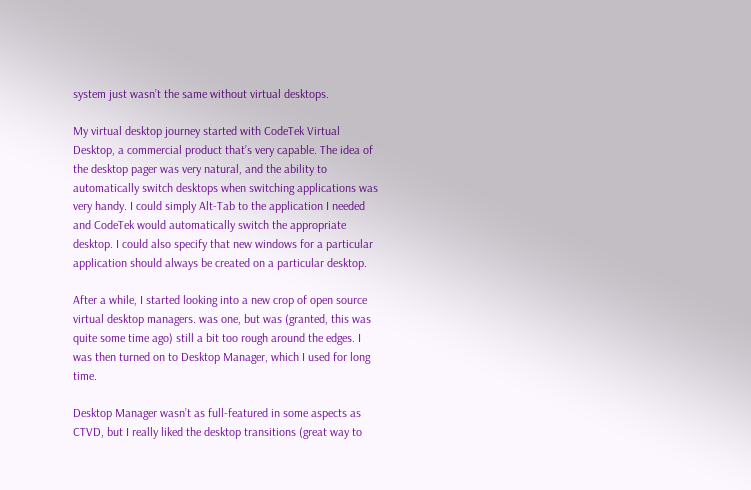system just wasn’t the same without virtual desktops.

My virtual desktop journey started with CodeTek Virtual Desktop, a commercial product that’s very capable. The idea of the desktop pager was very natural, and the ability to automatically switch desktops when switching applications was very handy. I could simply Alt-Tab to the application I needed and CodeTek would automatically switch the appropriate desktop. I could also specify that new windows for a particular application should always be created on a particular desktop.

After a while, I started looking into a new crop of open source virtual desktop managers. was one, but was (granted, this was quite some time ago) still a bit too rough around the edges. I was then turned on to Desktop Manager, which I used for long time.

Desktop Manager wasn’t as full-featured in some aspects as CTVD, but I really liked the desktop transitions (great way to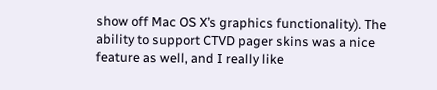show off Mac OS X’s graphics functionality). The ability to support CTVD pager skins was a nice feature as well, and I really like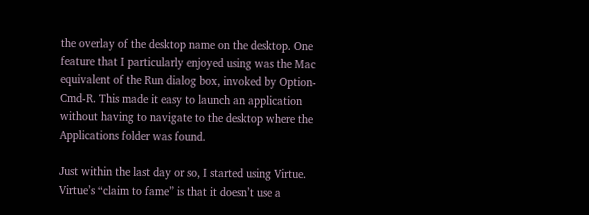the overlay of the desktop name on the desktop. One feature that I particularly enjoyed using was the Mac equivalent of the Run dialog box, invoked by Option-Cmd-R. This made it easy to launch an application without having to navigate to the desktop where the Applications folder was found.

Just within the last day or so, I started using Virtue. Virtue’s “claim to fame” is that it doesn’t use a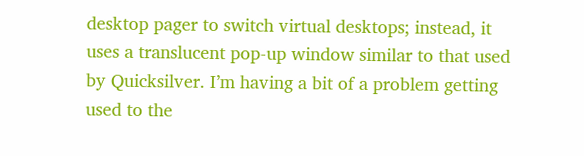desktop pager to switch virtual desktops; instead, it uses a translucent pop-up window similar to that used by Quicksilver. I’m having a bit of a problem getting used to the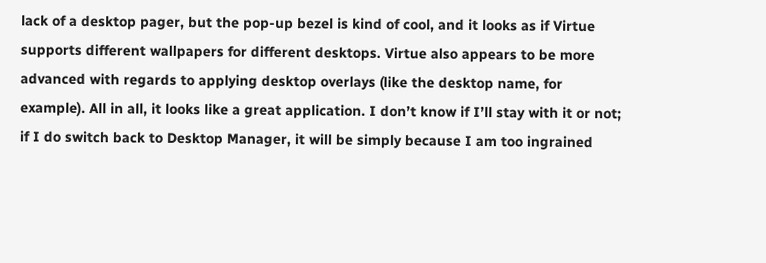lack of a desktop pager, but the pop-up bezel is kind of cool, and it looks as if Virtue supports different wallpapers for different desktops. Virtue also appears to be more advanced with regards to applying desktop overlays (like the desktop name, for example). All in all, it looks like a great application. I don’t know if I’ll stay with it or not; if I do switch back to Desktop Manager, it will be simply because I am too ingrained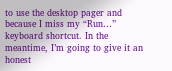to use the desktop pager and because I miss my “Run…” keyboard shortcut. In the meantime, I’m going to give it an honest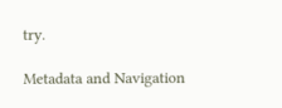try.

Metadata and Navigation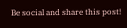Be social and share this post!